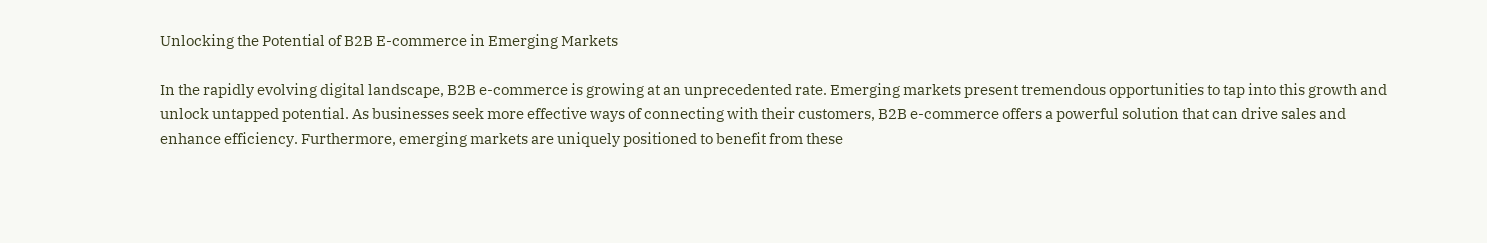Unlocking the Potential of B2B E-commerce in Emerging Markets

In the rapidly evolving digital landscape, B2B e-commerce is growing at an unprecedented rate. Emerging markets present tremendous opportunities to tap into this growth and unlock untapped potential. As businesses seek more effective ways of connecting with their customers, B2B e-commerce offers a powerful solution that can drive sales and enhance efficiency. Furthermore, emerging markets are uniquely positioned to benefit from these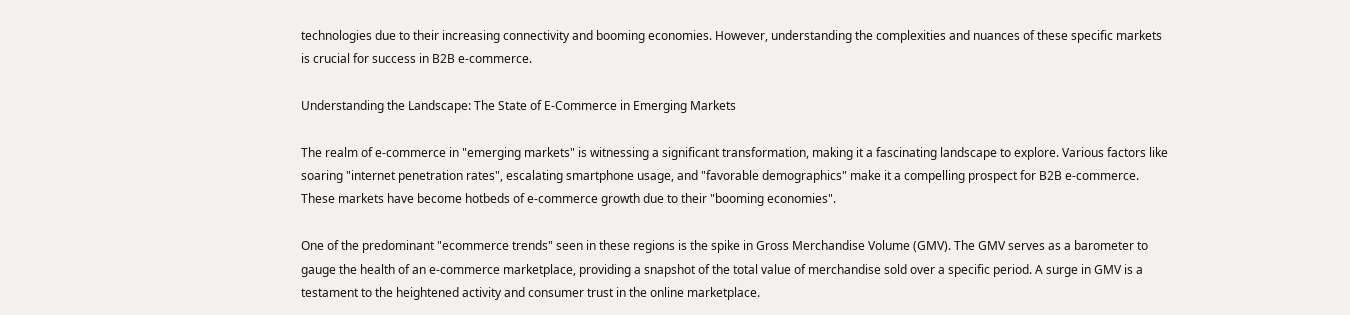technologies due to their increasing connectivity and booming economies. However, understanding the complexities and nuances of these specific markets is crucial for success in B2B e-commerce.

Understanding the Landscape: The State of E-Commerce in Emerging Markets

The realm of e-commerce in "emerging markets" is witnessing a significant transformation, making it a fascinating landscape to explore. Various factors like soaring "internet penetration rates", escalating smartphone usage, and "favorable demographics" make it a compelling prospect for B2B e-commerce. These markets have become hotbeds of e-commerce growth due to their "booming economies".

One of the predominant "ecommerce trends" seen in these regions is the spike in Gross Merchandise Volume (GMV). The GMV serves as a barometer to gauge the health of an e-commerce marketplace, providing a snapshot of the total value of merchandise sold over a specific period. A surge in GMV is a testament to the heightened activity and consumer trust in the online marketplace.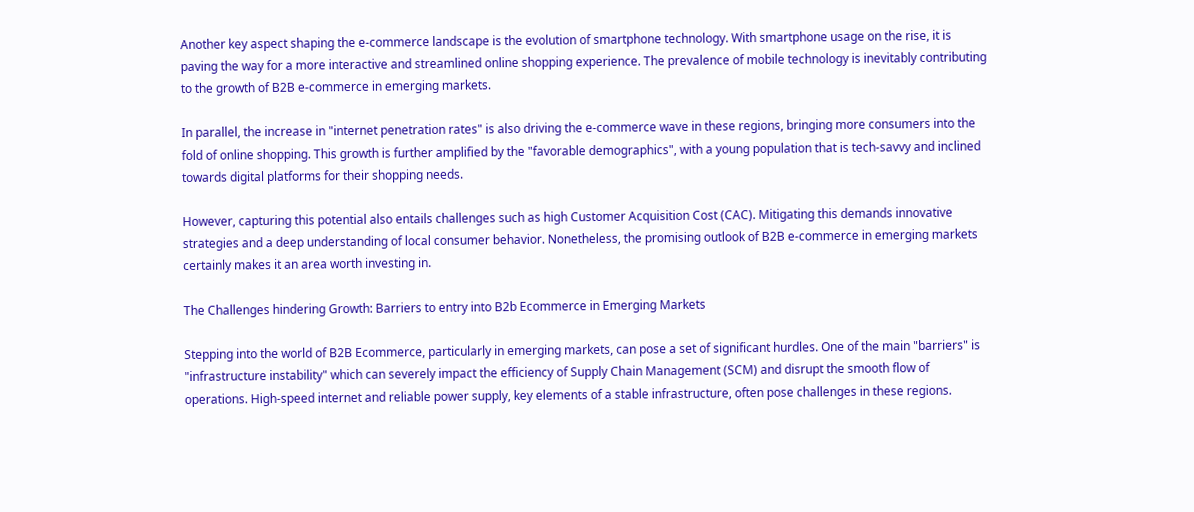Another key aspect shaping the e-commerce landscape is the evolution of smartphone technology. With smartphone usage on the rise, it is paving the way for a more interactive and streamlined online shopping experience. The prevalence of mobile technology is inevitably contributing to the growth of B2B e-commerce in emerging markets.

In parallel, the increase in "internet penetration rates" is also driving the e-commerce wave in these regions, bringing more consumers into the fold of online shopping. This growth is further amplified by the "favorable demographics", with a young population that is tech-savvy and inclined towards digital platforms for their shopping needs.

However, capturing this potential also entails challenges such as high Customer Acquisition Cost (CAC). Mitigating this demands innovative strategies and a deep understanding of local consumer behavior. Nonetheless, the promising outlook of B2B e-commerce in emerging markets certainly makes it an area worth investing in.

The Challenges hindering Growth: Barriers to entry into B2b Ecommerce in Emerging Markets

Stepping into the world of B2B Ecommerce, particularly in emerging markets, can pose a set of significant hurdles. One of the main "barriers" is "infrastructure instability" which can severely impact the efficiency of Supply Chain Management (SCM) and disrupt the smooth flow of operations. High-speed internet and reliable power supply, key elements of a stable infrastructure, often pose challenges in these regions.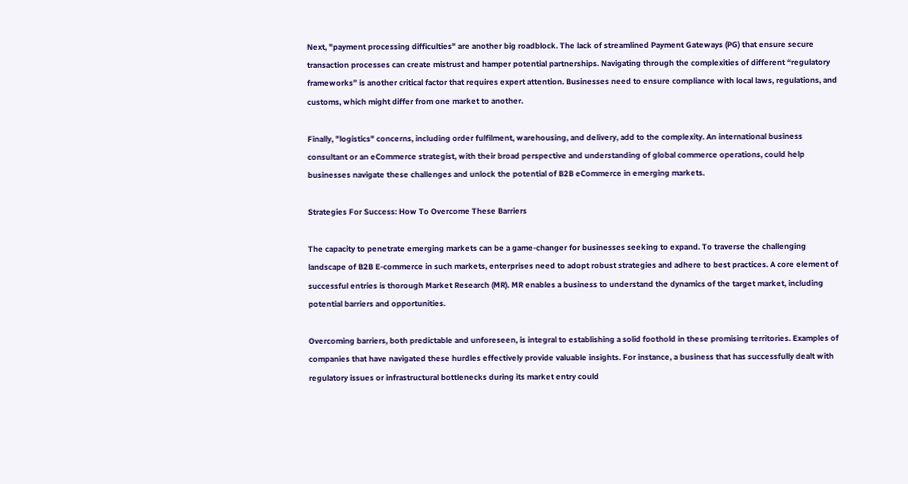Next, "payment processing difficulties" are another big roadblock. The lack of streamlined Payment Gateways (PG) that ensure secure transaction processes can create mistrust and hamper potential partnerships. Navigating through the complexities of different “regulatory frameworks” is another critical factor that requires expert attention. Businesses need to ensure compliance with local laws, regulations, and customs, which might differ from one market to another.

Finally, "logistics" concerns, including order fulfilment, warehousing, and delivery, add to the complexity. An international business consultant or an eCommerce strategist, with their broad perspective and understanding of global commerce operations, could help businesses navigate these challenges and unlock the potential of B2B eCommerce in emerging markets.

Strategies For Success: How To Overcome These Barriers

The capacity to penetrate emerging markets can be a game-changer for businesses seeking to expand. To traverse the challenging landscape of B2B E-commerce in such markets, enterprises need to adopt robust strategies and adhere to best practices. A core element of successful entries is thorough Market Research (MR). MR enables a business to understand the dynamics of the target market, including potential barriers and opportunities.

Overcoming barriers, both predictable and unforeseen, is integral to establishing a solid foothold in these promising territories. Examples of companies that have navigated these hurdles effectively provide valuable insights. For instance, a business that has successfully dealt with regulatory issues or infrastructural bottlenecks during its market entry could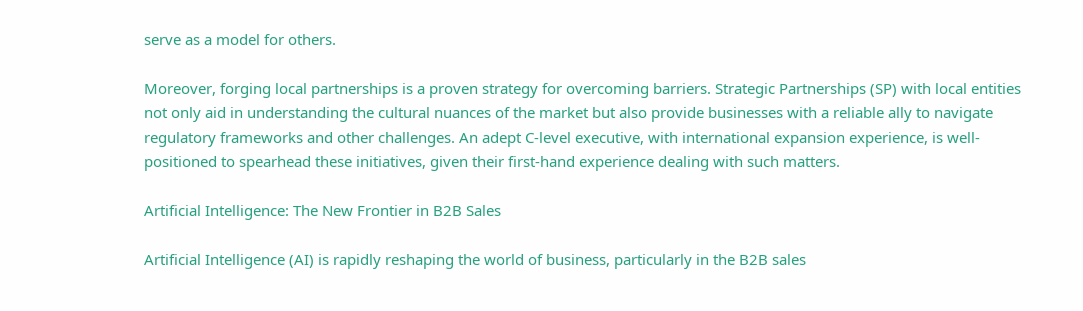serve as a model for others.

Moreover, forging local partnerships is a proven strategy for overcoming barriers. Strategic Partnerships (SP) with local entities not only aid in understanding the cultural nuances of the market but also provide businesses with a reliable ally to navigate regulatory frameworks and other challenges. An adept C-level executive, with international expansion experience, is well-positioned to spearhead these initiatives, given their first-hand experience dealing with such matters.

Artificial Intelligence: The New Frontier in B2B Sales

Artificial Intelligence (AI) is rapidly reshaping the world of business, particularly in the B2B sales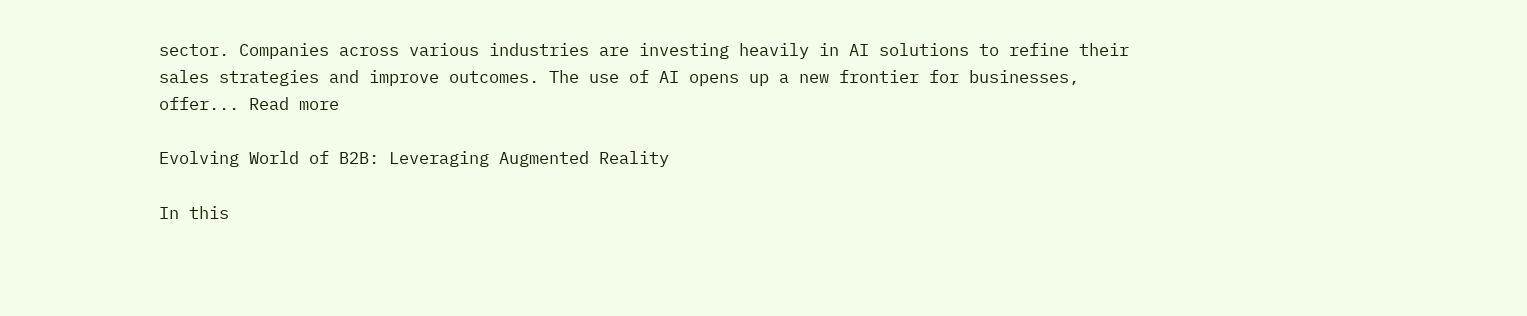sector. Companies across various industries are investing heavily in AI solutions to refine their sales strategies and improve outcomes. The use of AI opens up a new frontier for businesses, offer... Read more

Evolving World of B2B: Leveraging Augmented Reality

In this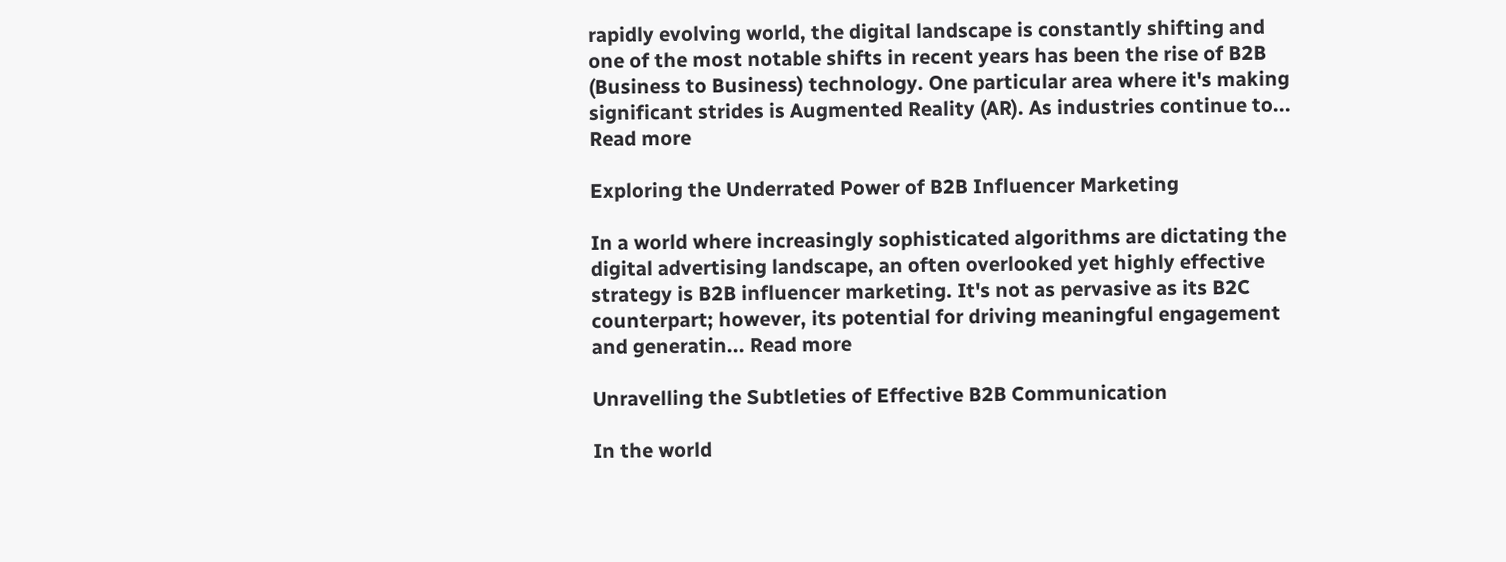rapidly evolving world, the digital landscape is constantly shifting and one of the most notable shifts in recent years has been the rise of B2B (Business to Business) technology. One particular area where it's making significant strides is Augmented Reality (AR). As industries continue to... Read more

Exploring the Underrated Power of B2B Influencer Marketing

In a world where increasingly sophisticated algorithms are dictating the digital advertising landscape, an often overlooked yet highly effective strategy is B2B influencer marketing. It's not as pervasive as its B2C counterpart; however, its potential for driving meaningful engagement and generatin... Read more

Unravelling the Subtleties of Effective B2B Communication

In the world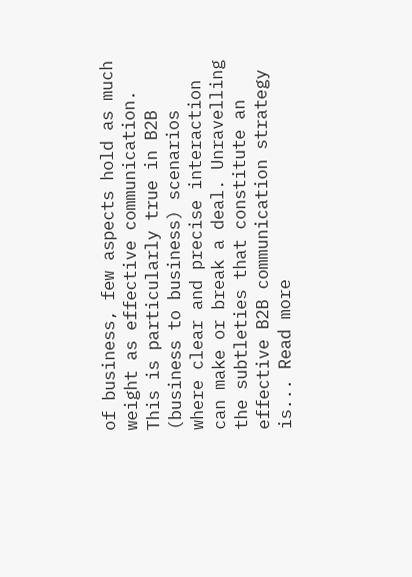of business, few aspects hold as much weight as effective communication. This is particularly true in B2B (business to business) scenarios where clear and precise interaction can make or break a deal. Unravelling the subtleties that constitute an effective B2B communication strategy is... Read more